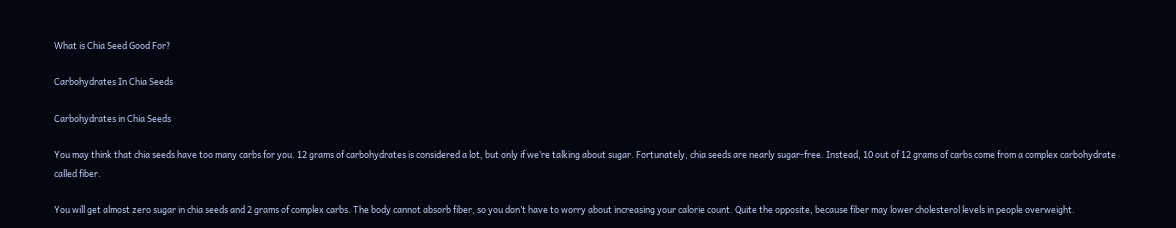What is Chia Seed Good For?

Carbohydrates In Chia Seeds

Carbohydrates in Chia Seeds

You may think that chia seeds have too many carbs for you. 12 grams of carbohydrates is considered a lot, but only if we’re talking about sugar. Fortunately, chia seeds are nearly sugar-free. Instead, 10 out of 12 grams of carbs come from a complex carbohydrate called fiber.

You will get almost zero sugar in chia seeds and 2 grams of complex carbs. The body cannot absorb fiber, so you don’t have to worry about increasing your calorie count. Quite the opposite, because fiber may lower cholesterol levels in people overweight.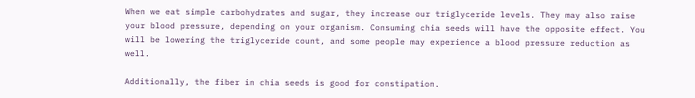When we eat simple carbohydrates and sugar, they increase our triglyceride levels. They may also raise your blood pressure, depending on your organism. Consuming chia seeds will have the opposite effect. You will be lowering the triglyceride count, and some people may experience a blood pressure reduction as well.

Additionally, the fiber in chia seeds is good for constipation.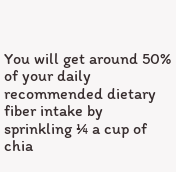You will get around 50% of your daily recommended dietary fiber intake by sprinkling ¼ a cup of chia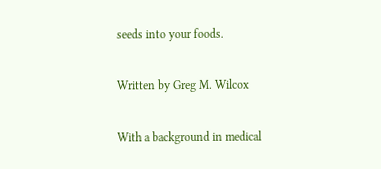seeds into your foods.

Written by Greg M. Wilcox

With a background in medical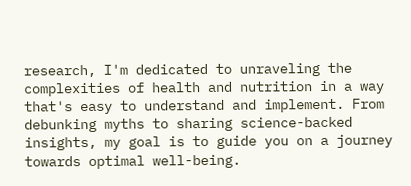research, I'm dedicated to unraveling the complexities of health and nutrition in a way that's easy to understand and implement. From debunking myths to sharing science-backed insights, my goal is to guide you on a journey towards optimal well-being.